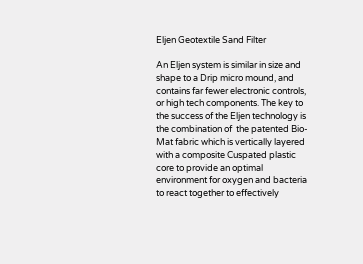Eljen Geotextile Sand Filter

An Eljen system is similar in size and shape to a Drip micro mound, and contains far fewer electronic controls, or high tech components. The key to the success of the Eljen technology is the combination of  the patented Bio-Mat fabric which is vertically layered with a composite Cuspated plastic core to provide an optimal environment for oxygen and bacteria to react together to effectively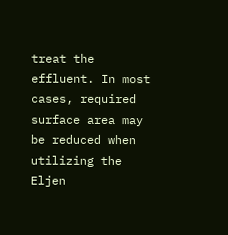treat the effluent. In most cases, required surface area may be reduced when utilizing the Eljen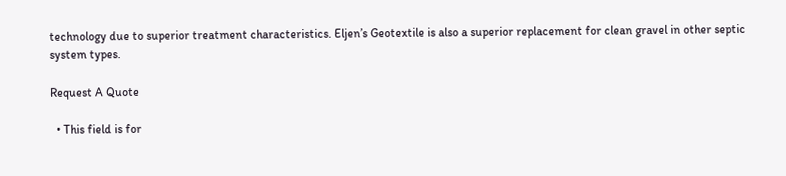technology due to superior treatment characteristics. Eljen’s Geotextile is also a superior replacement for clean gravel in other septic system types.

Request A Quote

  • This field is for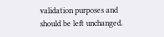validation purposes and should be left unchanged.